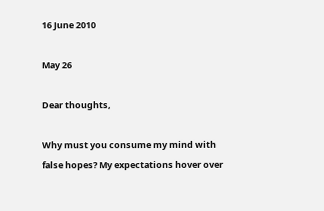16 June 2010

May 26

Dear thoughts,

Why must you consume my mind with false hopes? My expectations hover over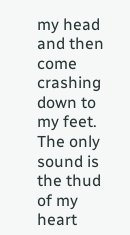my head and then come crashing down to my feet. The only sound is the thud of my heart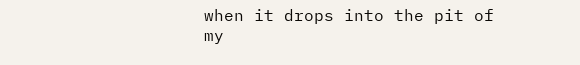when it drops into the pit of my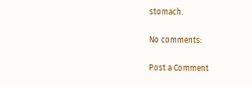stomach.

No comments:

Post a Comment